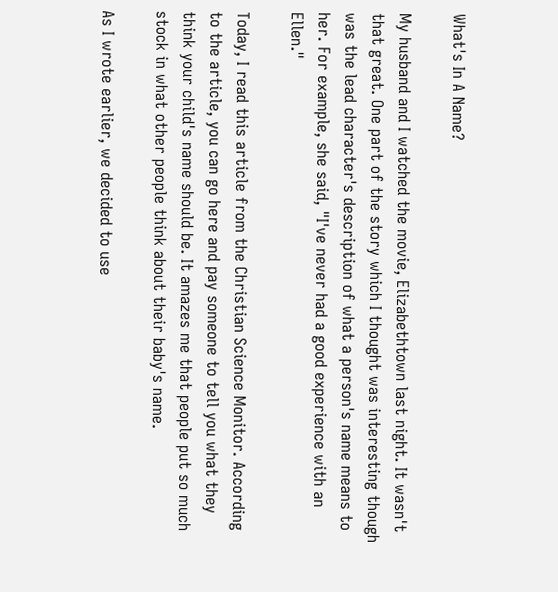What's In A Name?

My husband and I watched the movie, Elizabethtown last night. It wasn't that great. One part of the story which I thought was interesting though was the lead character's description of what a person's name means to her. For example, she said, "I've never had a good experience with an Ellen."

Today, I read this article from the Christian Science Monitor. According to the article, you can go here and pay someone to tell you what they think your child's name should be. It amazes me that people put so much stock in what other people think about their baby's name.

As I wrote earlier, we decided to use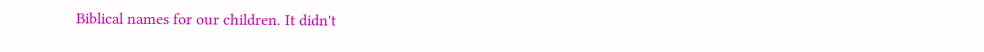Biblical names for our children. It didn't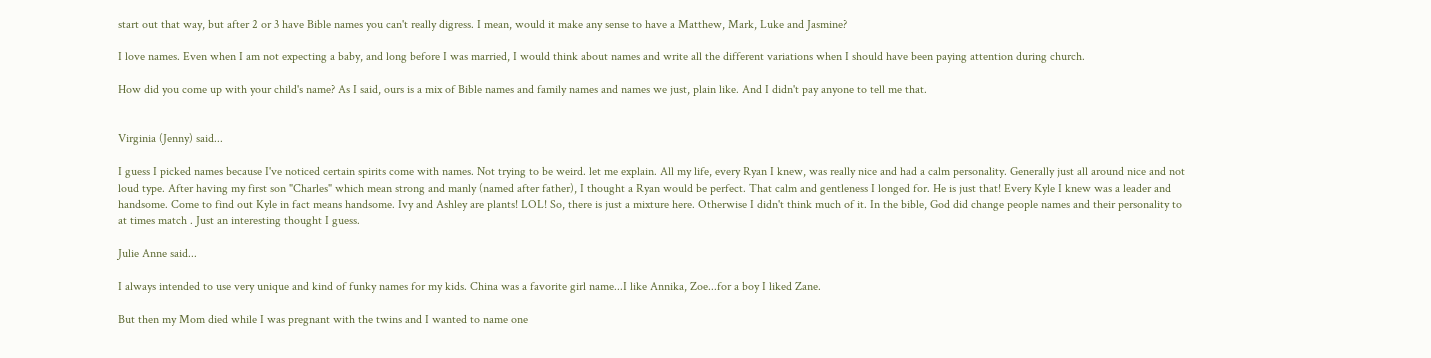start out that way, but after 2 or 3 have Bible names you can't really digress. I mean, would it make any sense to have a Matthew, Mark, Luke and Jasmine?

I love names. Even when I am not expecting a baby, and long before I was married, I would think about names and write all the different variations when I should have been paying attention during church.

How did you come up with your child's name? As I said, ours is a mix of Bible names and family names and names we just, plain like. And I didn't pay anyone to tell me that.


Virginia (Jenny) said...

I guess I picked names because I've noticed certain spirits come with names. Not trying to be weird. let me explain. All my life, every Ryan I knew, was really nice and had a calm personality. Generally just all around nice and not loud type. After having my first son "Charles" which mean strong and manly (named after father), I thought a Ryan would be perfect. That calm and gentleness I longed for. He is just that! Every Kyle I knew was a leader and handsome. Come to find out Kyle in fact means handsome. Ivy and Ashley are plants! LOL! So, there is just a mixture here. Otherwise I didn't think much of it. In the bible, God did change people names and their personality to at times match . Just an interesting thought I guess.

Julie Anne said...

I always intended to use very unique and kind of funky names for my kids. China was a favorite girl name...I like Annika, Zoe...for a boy I liked Zane.

But then my Mom died while I was pregnant with the twins and I wanted to name one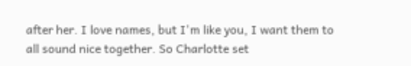after her. I love names, but I'm like you, I want them to all sound nice together. So Charlotte set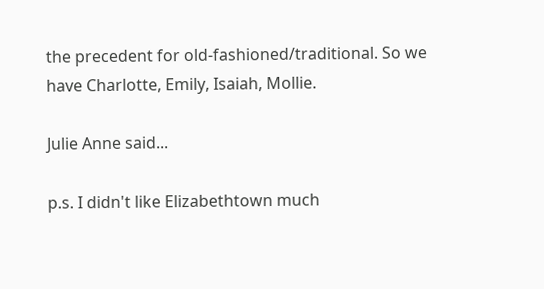the precedent for old-fashioned/traditional. So we have Charlotte, Emily, Isaiah, Mollie.

Julie Anne said...

p.s. I didn't like Elizabethtown much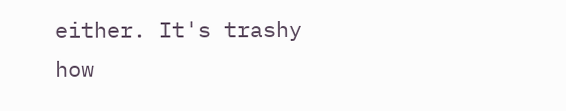either. It's trashy how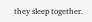they sleep together.